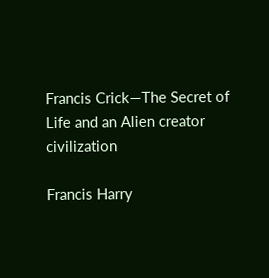Francis Crick—The Secret of Life and an Alien creator civilization

Francis Harry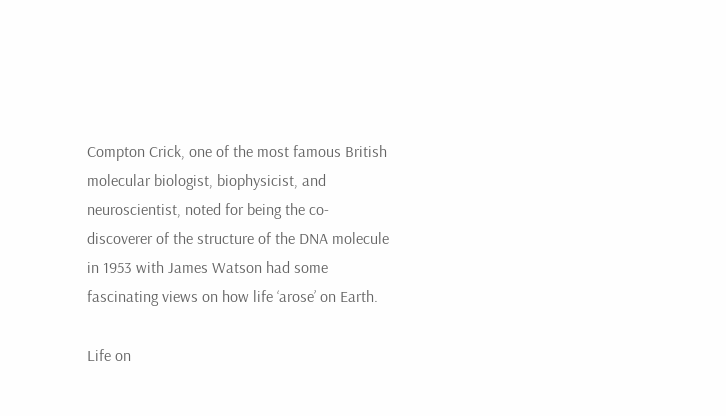Compton Crick, one of the most famous British molecular biologist, biophysicist, and neuroscientist, noted for being the co-discoverer of the structure of the DNA molecule in 1953 with James Watson had some fascinating views on how life ‘arose’ on Earth.

Life on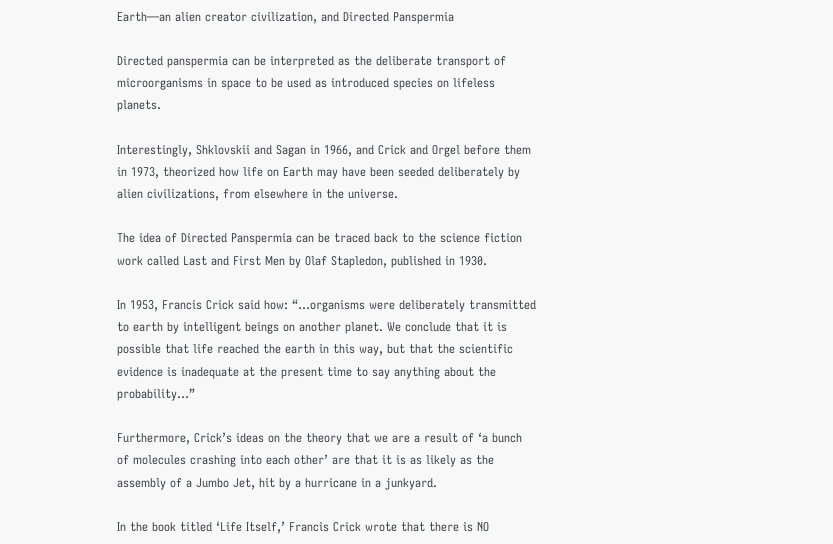Earth—an alien creator civilization, and Directed Panspermia

Directed panspermia can be interpreted as the deliberate transport of microorganisms in space to be used as introduced species on lifeless planets.

Interestingly, Shklovskii and Sagan in 1966, and Crick and Orgel before them in 1973, theorized how life on Earth may have been seeded deliberately by alien civilizations, from elsewhere in the universe.

The idea of Directed Panspermia can be traced back to the science fiction work called Last and First Men by Olaf Stapledon, published in 1930.

In 1953, Francis Crick said how: “…organisms were deliberately transmitted to earth by intelligent beings on another planet. We conclude that it is possible that life reached the earth in this way, but that the scientific evidence is inadequate at the present time to say anything about the probability…”

Furthermore, Crick’s ideas on the theory that we are a result of ‘a bunch of molecules crashing into each other’ are that it is as likely as the assembly of a Jumbo Jet, hit by a hurricane in a junkyard.

In the book titled ‘Life Itself,’ Francis Crick wrote that there is NO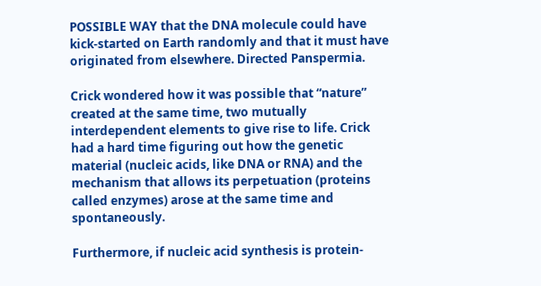POSSIBLE WAY that the DNA molecule could have kick-started on Earth randomly and that it must have originated from elsewhere. Directed Panspermia.

Crick wondered how it was possible that “nature” created at the same time, two mutually interdependent elements to give rise to life. Crick had a hard time figuring out how the genetic material (nucleic acids, like DNA or RNA) and the mechanism that allows its perpetuation (proteins called enzymes) arose at the same time and spontaneously.

Furthermore, if nucleic acid synthesis is protein-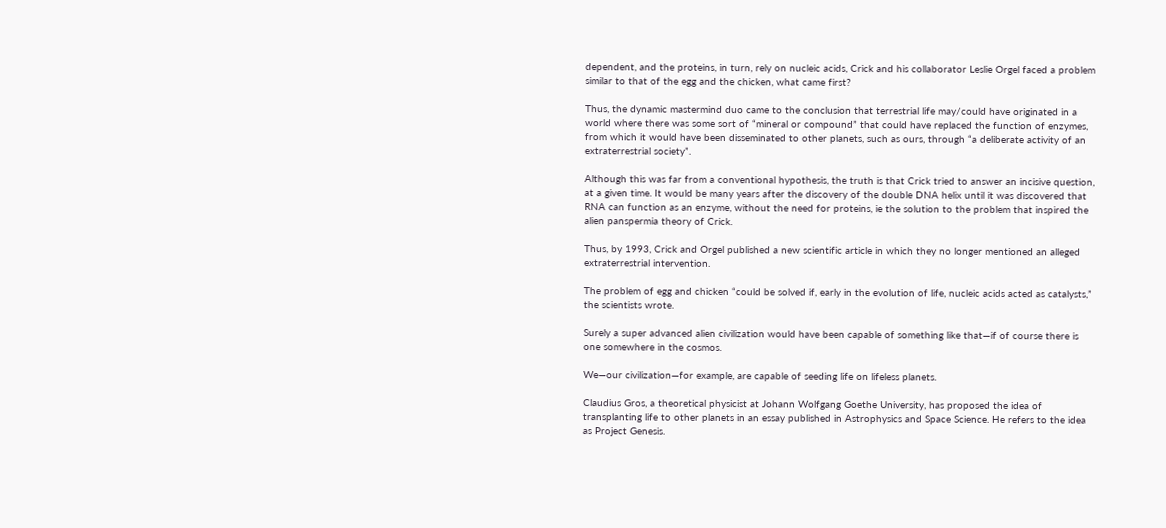dependent, and the proteins, in turn, rely on nucleic acids, Crick and his collaborator Leslie Orgel faced a problem similar to that of the egg and the chicken, what came first?

Thus, the dynamic mastermind duo came to the conclusion that terrestrial life may/could have originated in a world where there was some sort of “mineral or compound” that could have replaced the function of enzymes, from which it would have been disseminated to other planets, such as ours, through “a deliberate activity of an extraterrestrial society”.

Although this was far from a conventional hypothesis, the truth is that Crick tried to answer an incisive question, at a given time. It would be many years after the discovery of the double DNA helix until it was discovered that RNA can function as an enzyme, without the need for proteins, ie the solution to the problem that inspired the alien panspermia theory of Crick.

Thus, by 1993, Crick and Orgel published a new scientific article in which they no longer mentioned an alleged extraterrestrial intervention.

The problem of egg and chicken “could be solved if, early in the evolution of life, nucleic acids acted as catalysts,” the scientists wrote.

Surely a super advanced alien civilization would have been capable of something like that—if of course there is one somewhere in the cosmos.

We—our civilization—for example, are capable of seeding life on lifeless planets.

Claudius Gros, a theoretical physicist at Johann Wolfgang Goethe University, has proposed the idea of transplanting life to other planets in an essay published in Astrophysics and Space Science. He refers to the idea as Project Genesis.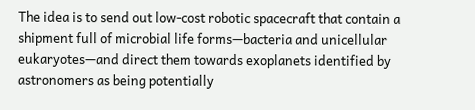The idea is to send out low-cost robotic spacecraft that contain a shipment full of microbial life forms—bacteria and unicellular eukaryotes—and direct them towards exoplanets identified by astronomers as being potentially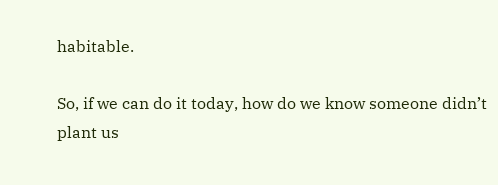habitable.

So, if we can do it today, how do we know someone didn’t plant us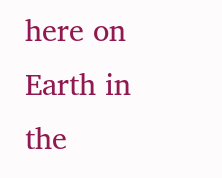here on Earth in the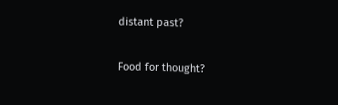distant past?

Food for thought?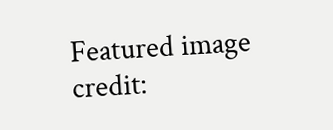Featured image credit: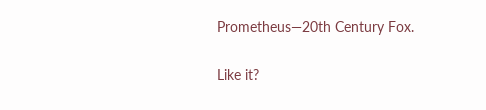Prometheus—20th Century Fox.

Like it?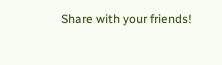Share with your friends!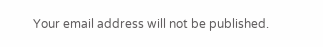Your email address will not be published.